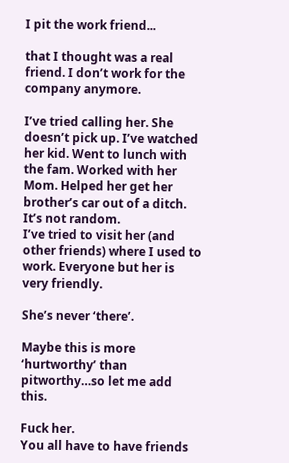I pit the work friend...

that I thought was a real friend. I don’t work for the company anymore.

I’ve tried calling her. She doesn’t pick up. I’ve watched her kid. Went to lunch with the fam. Worked with her Mom. Helped her get her brother’s car out of a ditch.
It’s not random.
I’ve tried to visit her (and other friends) where I used to work. Everyone but her is very friendly.

She’s never ‘there’.

Maybe this is more ‘hurtworthy’ than pitworthy…so let me add this.

Fuck her.
You all have to have friends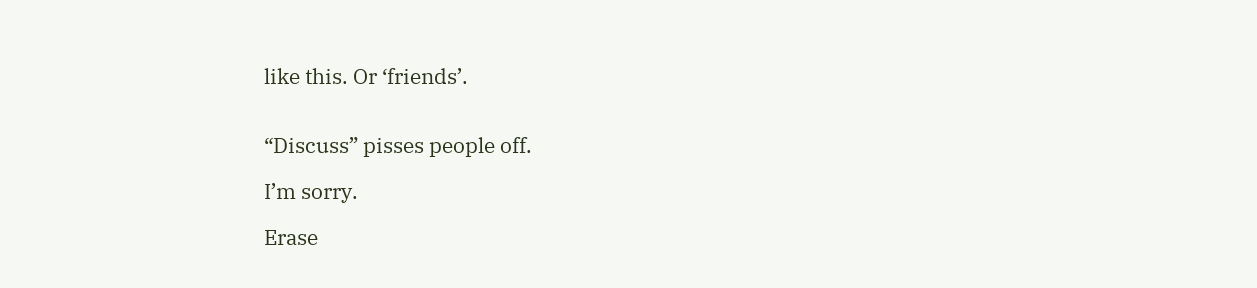like this. Or ‘friends’.


“Discuss” pisses people off.

I’m sorry.

Erase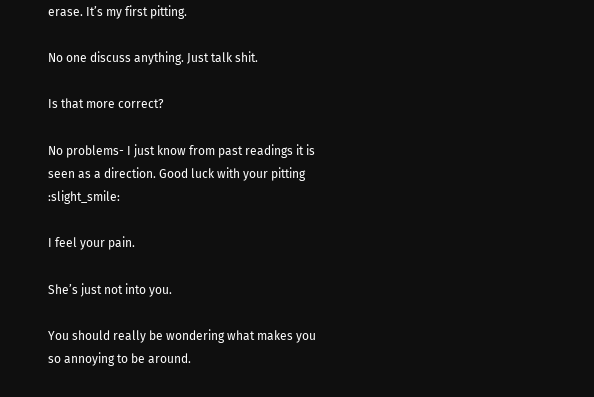erase. It’s my first pitting.

No one discuss anything. Just talk shit.

Is that more correct?

No problems- I just know from past readings it is seen as a direction. Good luck with your pitting :slight_smile:

I feel your pain.

She’s just not into you.

You should really be wondering what makes you so annoying to be around.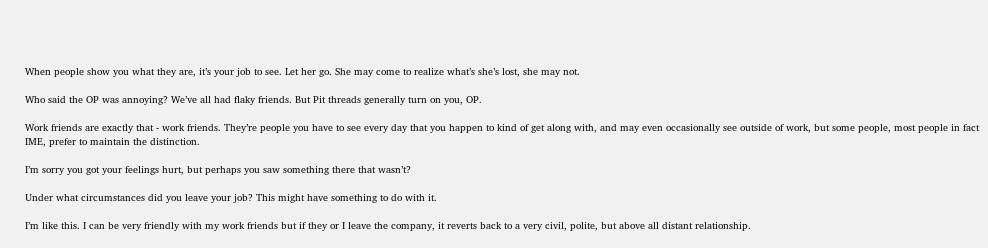When people show you what they are, it’s your job to see. Let her go. She may come to realize what’s she’s lost, she may not.

Who said the OP was annoying? We’ve all had flaky friends. But Pit threads generally turn on you, OP.

Work friends are exactly that - work friends. They’re people you have to see every day that you happen to kind of get along with, and may even occasionally see outside of work, but some people, most people in fact IME, prefer to maintain the distinction.

I’m sorry you got your feelings hurt, but perhaps you saw something there that wasn’t?

Under what circumstances did you leave your job? This might have something to do with it.

I’m like this. I can be very friendly with my work friends but if they or I leave the company, it reverts back to a very civil, polite, but above all distant relationship.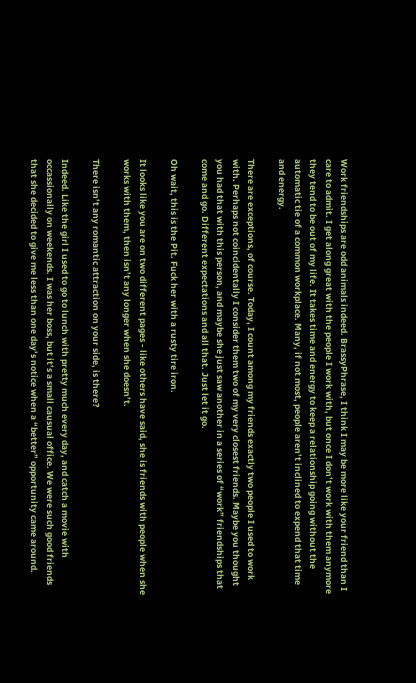Work friendships are odd animals indeed. BrassyPhrase, I think I may be more like your friend than I care to admit. I get along great with the people I work with, but once I don’t work with them anymore they tend to be out of my life. It takes time and energy to keep a relationship going without the automatic tie of a common workplace. Many, if not most, people aren’t inclined to expend that time and energy.

There are exceptions, of course. Today, I count among my friends exactly two people I used to work with. Perhaps not coincidentally I consider them two of my very closest friends. Maybe you thought you had that with this person, and maybe she just saw another in a series of “work” friendships that come and go. Different expectations and all that. Just let it go.

Oh wait, this is the Pit. Fuck her with a rusty tire iron.

It looks like you are on two different pages - like others have said, she is friends with people when she works with them, then isn’t any longer when she doesn’t.

There isn’t any romantic attraction on your side, is there?

Indeed. Like the girl I used to go to lunch with pretty much every day, and catch a movie with occassionally on weekends. I was her boss, but it’s a small causual office. We were such good friends that she decided to give me less than one day’s notice when a “better” opportunity came around.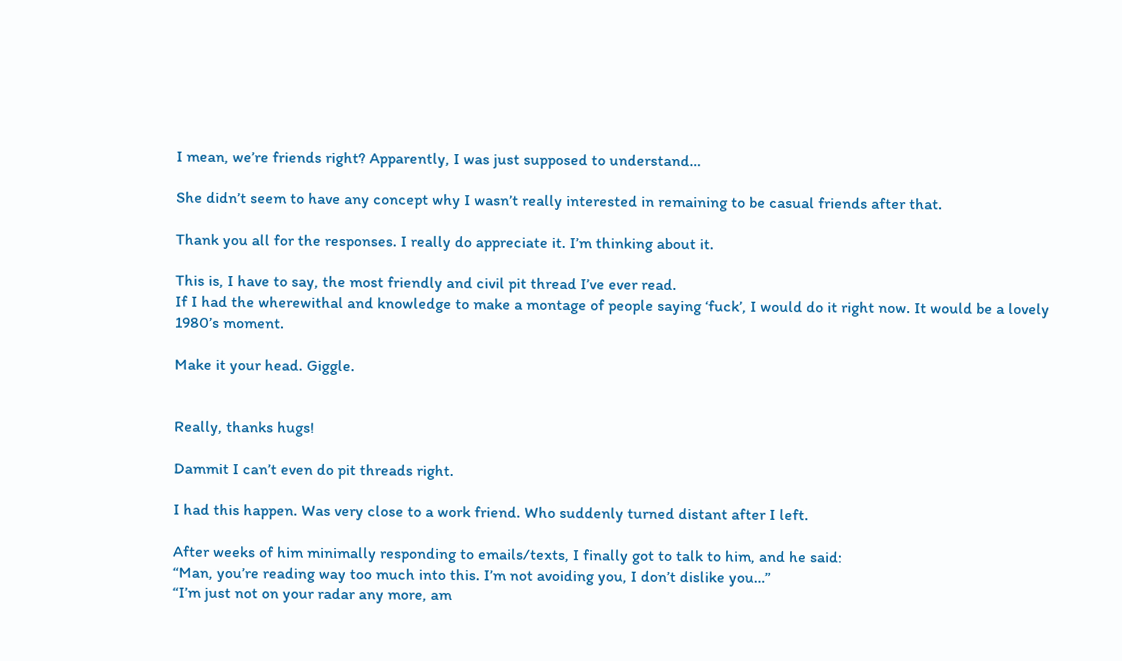I mean, we’re friends right? Apparently, I was just supposed to understand…

She didn’t seem to have any concept why I wasn’t really interested in remaining to be casual friends after that.

Thank you all for the responses. I really do appreciate it. I’m thinking about it.

This is, I have to say, the most friendly and civil pit thread I’ve ever read.
If I had the wherewithal and knowledge to make a montage of people saying ‘fuck’, I would do it right now. It would be a lovely 1980’s moment.

Make it your head. Giggle.


Really, thanks hugs!

Dammit I can’t even do pit threads right.

I had this happen. Was very close to a work friend. Who suddenly turned distant after I left.

After weeks of him minimally responding to emails/texts, I finally got to talk to him, and he said:
“Man, you’re reading way too much into this. I’m not avoiding you, I don’t dislike you…”
“I’m just not on your radar any more, am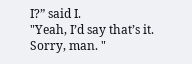I?” said I.
"Yeah, I’d say that’s it. Sorry, man. "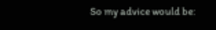So my advice would be: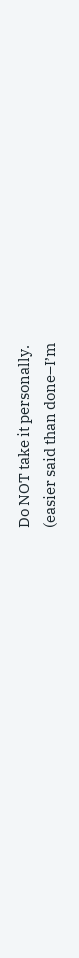Do NOT take it personally.
(easier said than done–I’m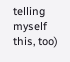telling myself this, too)